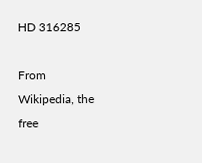HD 316285

From Wikipedia, the free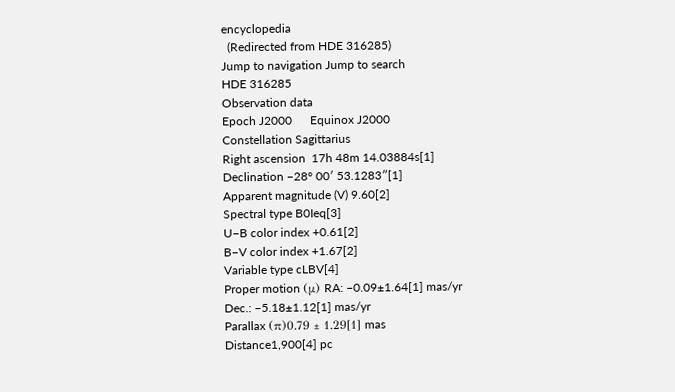encyclopedia
  (Redirected from HDE 316285)
Jump to navigation Jump to search
HDE 316285
Observation data
Epoch J2000      Equinox J2000
Constellation Sagittarius
Right ascension  17h 48m 14.03884s[1]
Declination −28° 00′ 53.1283″[1]
Apparent magnitude (V) 9.60[2]
Spectral type B0Ieq[3]
U−B color index +0.61[2]
B−V color index +1.67[2]
Variable type cLBV[4]
Proper motion (μ) RA: −0.09±1.64[1] mas/yr
Dec.: −5.18±1.12[1] mas/yr
Parallax (π)0.79 ± 1.29[1] mas
Distance1,900[4] pc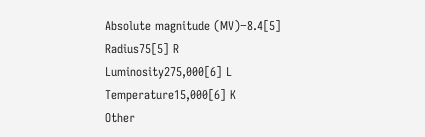Absolute magnitude (MV)−8.4[5]
Radius75[5] R
Luminosity275,000[6] L
Temperature15,000[6] K
Other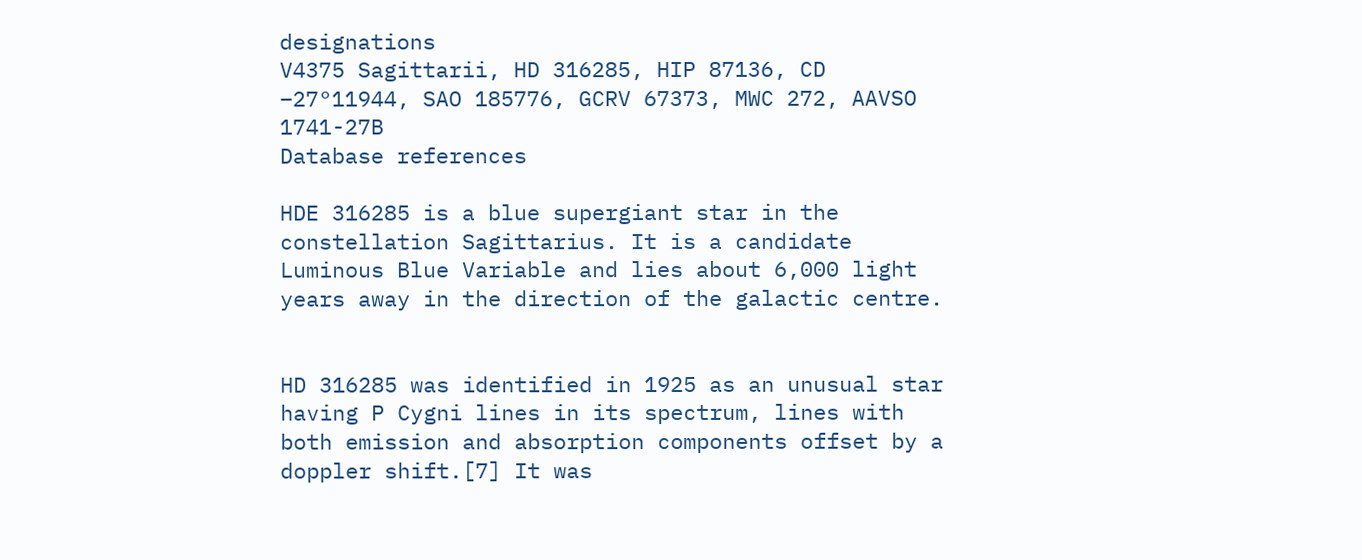designations
V4375 Sagittarii, HD 316285, HIP 87136, CD −27°11944, SAO 185776, GCRV 67373, MWC 272, AAVSO 1741-27B
Database references

HDE 316285 is a blue supergiant star in the constellation Sagittarius. It is a candidate Luminous Blue Variable and lies about 6,000 light years away in the direction of the galactic centre.


HD 316285 was identified in 1925 as an unusual star having P Cygni lines in its spectrum, lines with both emission and absorption components offset by a doppler shift.[7] It was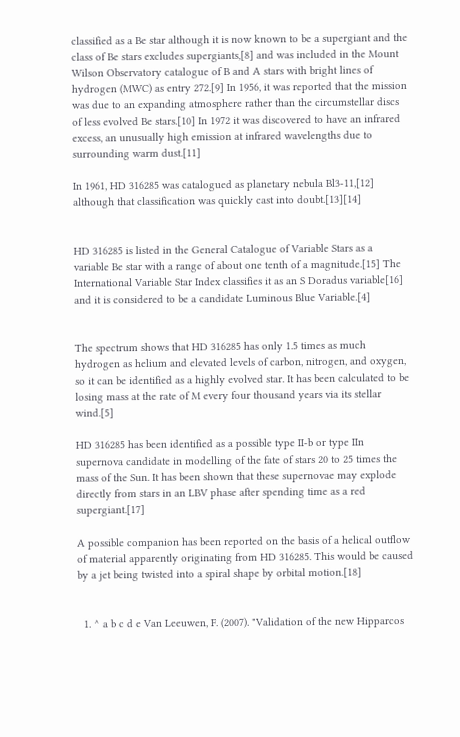classified as a Be star although it is now known to be a supergiant and the class of Be stars excludes supergiants,[8] and was included in the Mount Wilson Observatory catalogue of B and A stars with bright lines of hydrogen (MWC) as entry 272.[9] In 1956, it was reported that the mission was due to an expanding atmosphere rather than the circumstellar discs of less evolved Be stars.[10] In 1972 it was discovered to have an infrared excess, an unusually high emission at infrared wavelengths due to surrounding warm dust.[11]

In 1961, HD 316285 was catalogued as planetary nebula Bl3-11,[12] although that classification was quickly cast into doubt.[13][14]


HD 316285 is listed in the General Catalogue of Variable Stars as a variable Be star with a range of about one tenth of a magnitude.[15] The International Variable Star Index classifies it as an S Doradus variable[16] and it is considered to be a candidate Luminous Blue Variable.[4]


The spectrum shows that HD 316285 has only 1.5 times as much hydrogen as helium and elevated levels of carbon, nitrogen, and oxygen, so it can be identified as a highly evolved star. It has been calculated to be losing mass at the rate of M every four thousand years via its stellar wind.[5]

HD 316285 has been identified as a possible type II-b or type IIn supernova candidate in modelling of the fate of stars 20 to 25 times the mass of the Sun. It has been shown that these supernovae may explode directly from stars in an LBV phase after spending time as a red supergiant.[17]

A possible companion has been reported on the basis of a helical outflow of material apparently originating from HD 316285. This would be caused by a jet being twisted into a spiral shape by orbital motion.[18]


  1. ^ a b c d e Van Leeuwen, F. (2007). "Validation of the new Hipparcos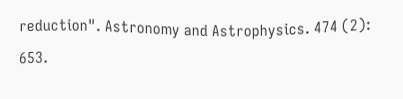reduction". Astronomy and Astrophysics. 474 (2): 653.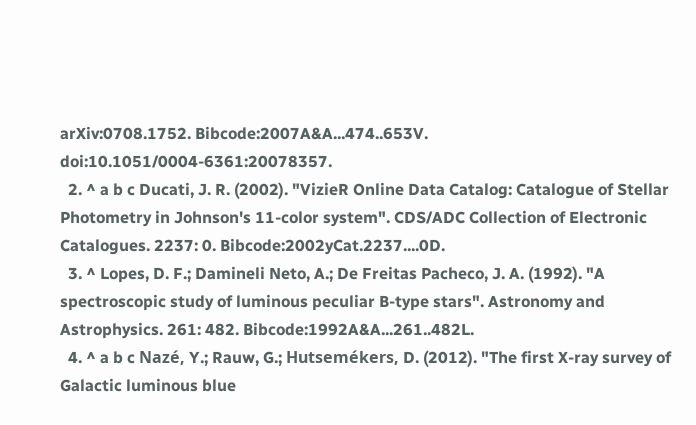arXiv:0708.1752. Bibcode:2007A&A...474..653V. doi:10.1051/0004-6361:20078357.
  2. ^ a b c Ducati, J. R. (2002). "VizieR Online Data Catalog: Catalogue of Stellar Photometry in Johnson's 11-color system". CDS/ADC Collection of Electronic Catalogues. 2237: 0. Bibcode:2002yCat.2237....0D.
  3. ^ Lopes, D. F.; Damineli Neto, A.; De Freitas Pacheco, J. A. (1992). "A spectroscopic study of luminous peculiar B-type stars". Astronomy and Astrophysics. 261: 482. Bibcode:1992A&A...261..482L.
  4. ^ a b c Nazé, Y.; Rauw, G.; Hutsemékers, D. (2012). "The first X-ray survey of Galactic luminous blue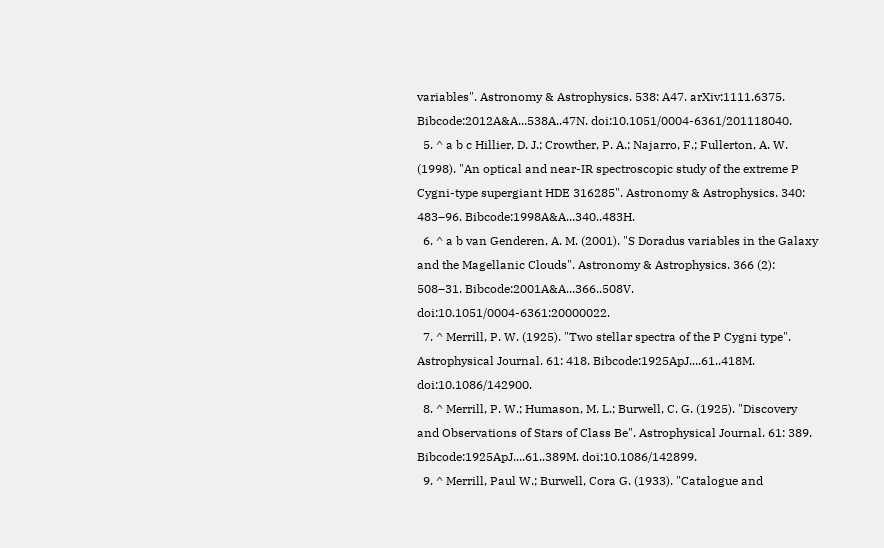variables". Astronomy & Astrophysics. 538: A47. arXiv:1111.6375. Bibcode:2012A&A...538A..47N. doi:10.1051/0004-6361/201118040.
  5. ^ a b c Hillier, D. J.; Crowther, P. A.; Najarro, F.; Fullerton, A. W. (1998). "An optical and near-IR spectroscopic study of the extreme P Cygni-type supergiant HDE 316285". Astronomy & Astrophysics. 340: 483–96. Bibcode:1998A&A...340..483H.
  6. ^ a b van Genderen, A. M. (2001). "S Doradus variables in the Galaxy and the Magellanic Clouds". Astronomy & Astrophysics. 366 (2): 508–31. Bibcode:2001A&A...366..508V. doi:10.1051/0004-6361:20000022.
  7. ^ Merrill, P. W. (1925). "Two stellar spectra of the P Cygni type". Astrophysical Journal. 61: 418. Bibcode:1925ApJ....61..418M. doi:10.1086/142900.
  8. ^ Merrill, P. W.; Humason, M. L.; Burwell, C. G. (1925). "Discovery and Observations of Stars of Class Be". Astrophysical Journal. 61: 389. Bibcode:1925ApJ....61..389M. doi:10.1086/142899.
  9. ^ Merrill, Paul W.; Burwell, Cora G. (1933). "Catalogue and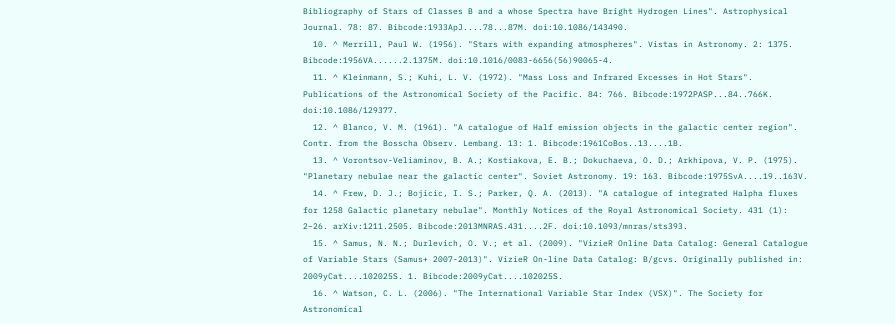Bibliography of Stars of Classes B and a whose Spectra have Bright Hydrogen Lines". Astrophysical Journal. 78: 87. Bibcode:1933ApJ....78...87M. doi:10.1086/143490.
  10. ^ Merrill, Paul W. (1956). "Stars with expanding atmospheres". Vistas in Astronomy. 2: 1375. Bibcode:1956VA......2.1375M. doi:10.1016/0083-6656(56)90065-4.
  11. ^ Kleinmann, S.; Kuhi, L. V. (1972). "Mass Loss and Infrared Excesses in Hot Stars". Publications of the Astronomical Society of the Pacific. 84: 766. Bibcode:1972PASP...84..766K. doi:10.1086/129377.
  12. ^ Blanco, V. M. (1961). "A catalogue of Half emission objects in the galactic center region". Contr. from the Bosscha Observ. Lembang. 13: 1. Bibcode:1961CoBos..13....1B.
  13. ^ Vorontsov-Veliaminov, B. A.; Kostiakova, E. B.; Dokuchaeva, O. D.; Arkhipova, V. P. (1975). "Planetary nebulae near the galactic center". Soviet Astronomy. 19: 163. Bibcode:1975SvA....19..163V.
  14. ^ Frew, D. J.; Bojicic, I. S.; Parker, Q. A. (2013). "A catalogue of integrated Halpha fluxes for 1258 Galactic planetary nebulae". Monthly Notices of the Royal Astronomical Society. 431 (1): 2–26. arXiv:1211.2505. Bibcode:2013MNRAS.431....2F. doi:10.1093/mnras/sts393.
  15. ^ Samus, N. N.; Durlevich, O. V.; et al. (2009). "VizieR Online Data Catalog: General Catalogue of Variable Stars (Samus+ 2007-2013)". VizieR On-line Data Catalog: B/gcvs. Originally published in: 2009yCat....102025S. 1. Bibcode:2009yCat....102025S.
  16. ^ Watson, C. L. (2006). "The International Variable Star Index (VSX)". The Society for Astronomical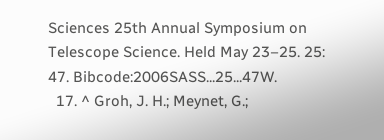Sciences 25th Annual Symposium on Telescope Science. Held May 23–25. 25: 47. Bibcode:2006SASS...25...47W.
  17. ^ Groh, J. H.; Meynet, G.;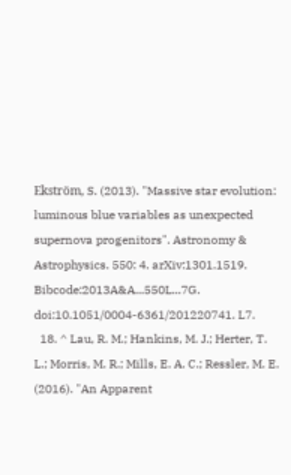Ekström, S. (2013). "Massive star evolution: luminous blue variables as unexpected supernova progenitors". Astronomy & Astrophysics. 550: 4. arXiv:1301.1519. Bibcode:2013A&A...550L...7G. doi:10.1051/0004-6361/201220741. L7.
  18. ^ Lau, R. M.; Hankins, M. J.; Herter, T. L.; Morris, M. R.; Mills, E. A. C.; Ressler, M. E. (2016). "An Apparent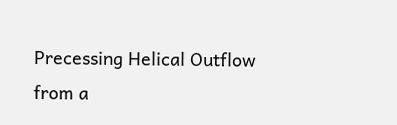Precessing Helical Outflow from a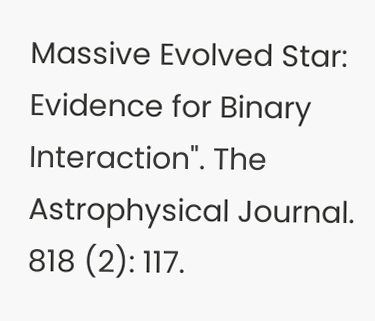Massive Evolved Star: Evidence for Binary Interaction". The Astrophysical Journal. 818 (2): 117.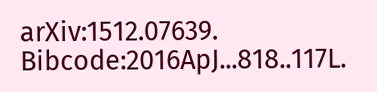arXiv:1512.07639. Bibcode:2016ApJ...818..117L.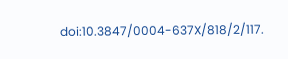doi:10.3847/0004-637X/818/2/117.